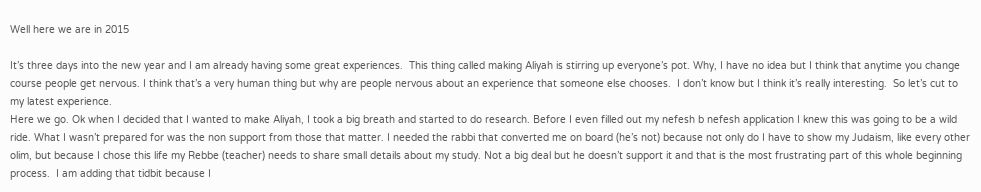Well here we are in 2015

It’s three days into the new year and I am already having some great experiences.  This thing called making Aliyah is stirring up everyone’s pot. Why, I have no idea but I think that anytime you change course people get nervous. I think that’s a very human thing but why are people nervous about an experience that someone else chooses.  I don’t know but I think it’s really interesting.  So let’s cut to my latest experience.
Here we go. Ok when I decided that I wanted to make Aliyah, I took a big breath and started to do research. Before I even filled out my nefesh b nefesh application I knew this was going to be a wild ride. What I wasn’t prepared for was the non support from those that matter. I needed the rabbi that converted me on board (he’s not) because not only do I have to show my Judaism, like every other olim, but because I chose this life my Rebbe (teacher) needs to share small details about my study. Not a big deal but he doesn’t support it and that is the most frustrating part of this whole beginning process.  I am adding that tidbit because I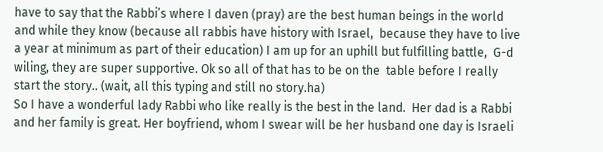have to say that the Rabbi’s where I daven (pray) are the best human beings in the world and while they know (because all rabbis have history with Israel,  because they have to live a year at minimum as part of their education) I am up for an uphill but fulfilling battle,  G-d wiling, they are super supportive. Ok so all of that has to be on the  table before I really start the story.. (wait, all this typing and still no story.ha)
So I have a wonderful lady Rabbi who like really is the best in the land.  Her dad is a Rabbi and her family is great. Her boyfriend, whom I swear will be her husband one day is Israeli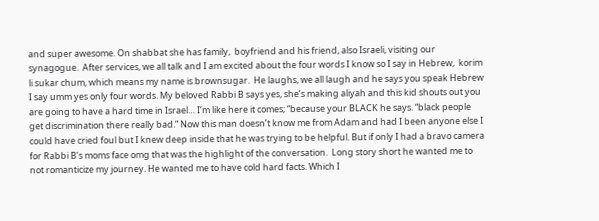and super awesome. On shabbat she has family,  boyfriend and his friend, also Israeli, visiting our synagogue.  After services, we all talk and I am excited about the four words I know so I say in Hebrew,  korim li sukar chum, which means my name is brownsugar.  He laughs, we all laugh and he says you speak Hebrew I say umm yes only four words. My beloved Rabbi B says yes, she’s making aliyah and this kid shouts out you are going to have a hard time in Israel… I’m like here it comes; “because your BLACK he says. “black people get discrimination there really bad.” Now this man doesn’t know me from Adam and had I been anyone else I could have cried foul but I knew deep inside that he was trying to be helpful. But if only I had a bravo camera for Rabbi B’s moms face omg that was the highlight of the conversation.  Long story short he wanted me to not romanticize my journey. He wanted me to have cold hard facts. Which I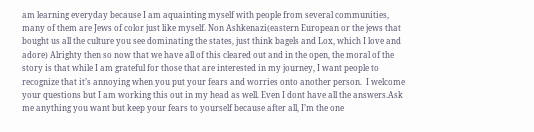am learning everyday because I am aquainting myself with people from several communities, many of them are Jews of color just like myself. Non Ashkenazi(eastern European or the jews that bought us all the culture you see dominating the states, just think bagels and Lox, which I love and adore) Alrighty then so now that we have all of this cleared out and in the open, the moral of the story is that while I am grateful for those that are interested in my journey, I want people to recognize that it’s annoying when you put your fears and worries onto another person.  I welcome your questions but I am working this out in my head as well. Even I dont have all the answers.Ask me anything you want but keep your fears to yourself because after all, I’m the one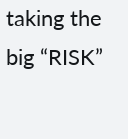taking the big “RISK”